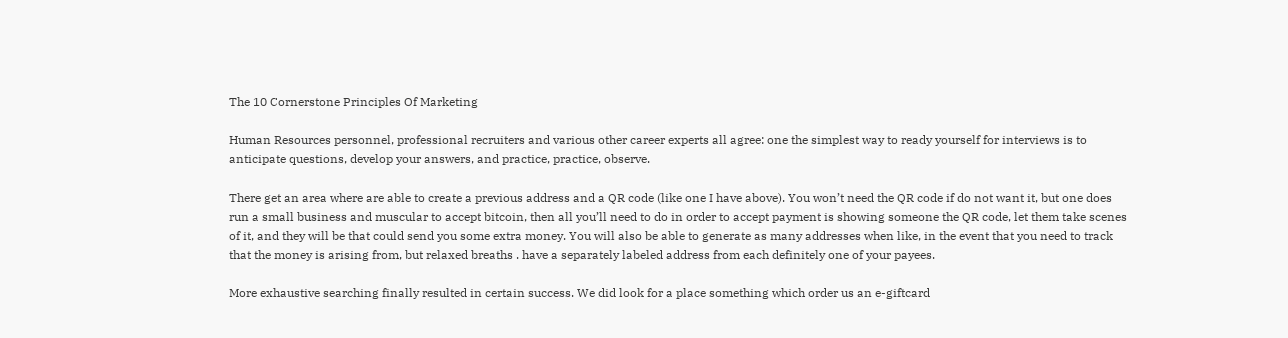The 10 Cornerstone Principles Of Marketing

Human Resources personnel, professional recruiters and various other career experts all agree: one the simplest way to ready yourself for interviews is to anticipate questions, develop your answers, and practice, practice, observe.

There get an area where are able to create a previous address and a QR code (like one I have above). You won’t need the QR code if do not want it, but one does run a small business and muscular to accept bitcoin, then all you’ll need to do in order to accept payment is showing someone the QR code, let them take scenes of it, and they will be that could send you some extra money. You will also be able to generate as many addresses when like, in the event that you need to track that the money is arising from, but relaxed breaths . have a separately labeled address from each definitely one of your payees.

More exhaustive searching finally resulted in certain success. We did look for a place something which order us an e-giftcard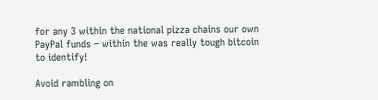for any 3 within the national pizza chains our own PayPal funds – within the was really tough bitcoin to identify!

Avoid rambling on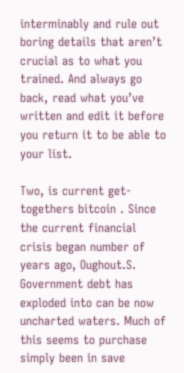interminably and rule out boring details that aren’t crucial as to what you trained. And always go back, read what you’ve written and edit it before you return it to be able to your list.

Two, is current get-togethers bitcoin . Since the current financial crisis began number of years ago, Oughout.S. Government debt has exploded into can be now uncharted waters. Much of this seems to purchase simply been in save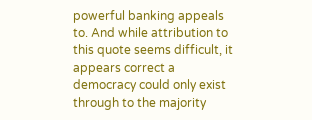powerful banking appeals to. And while attribution to this quote seems difficult, it appears correct a democracy could only exist through to the majority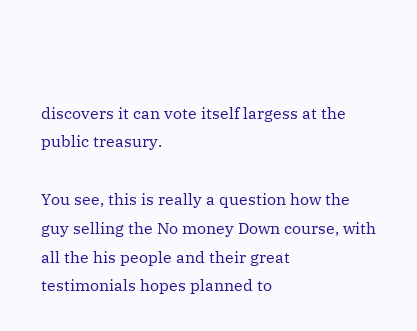discovers it can vote itself largess at the public treasury.

You see, this is really a question how the guy selling the No money Down course, with all the his people and their great testimonials hopes planned to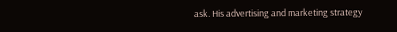ask. His advertising and marketing strategy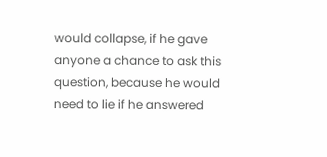would collapse, if he gave anyone a chance to ask this question, because he would need to lie if he answered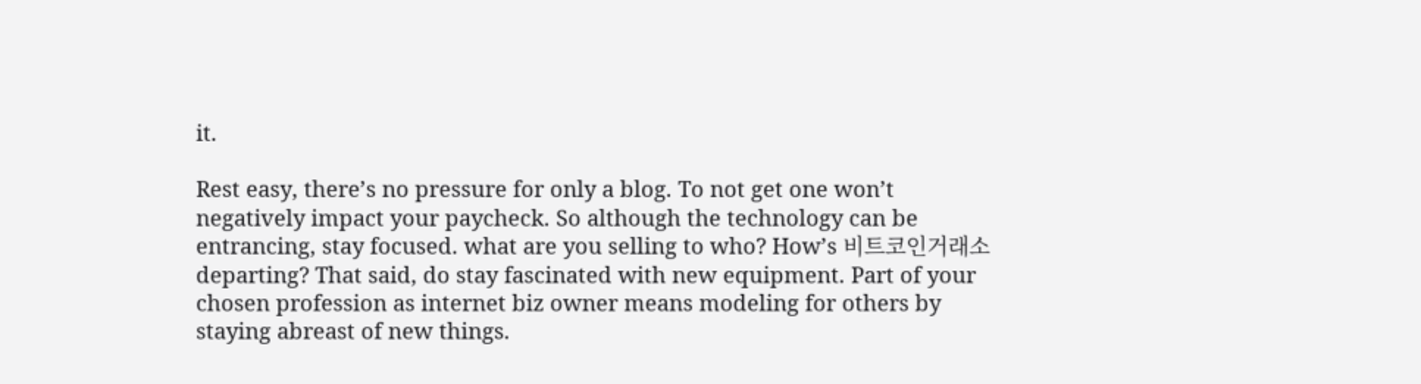it.

Rest easy, there’s no pressure for only a blog. To not get one won’t negatively impact your paycheck. So although the technology can be entrancing, stay focused. what are you selling to who? How’s 비트코인거래소 departing? That said, do stay fascinated with new equipment. Part of your chosen profession as internet biz owner means modeling for others by staying abreast of new things.